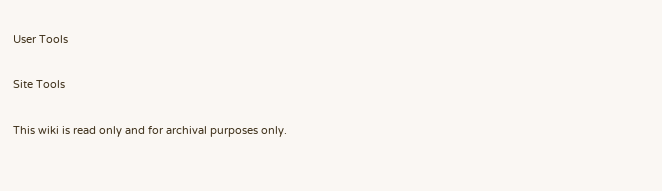User Tools

Site Tools

This wiki is read only and for archival purposes only.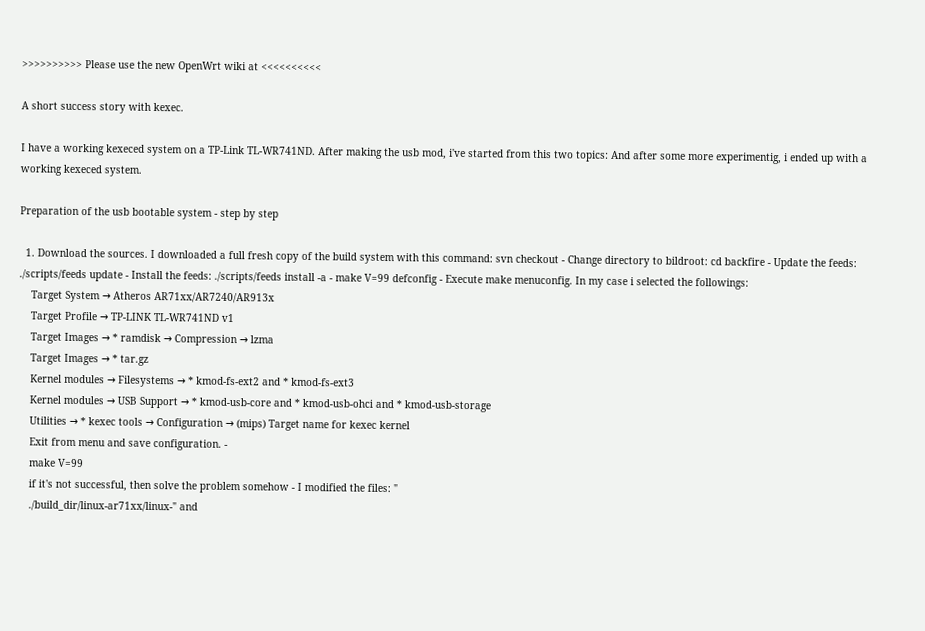>>>>>>>>>> Please use the new OpenWrt wiki at <<<<<<<<<<

A short success story with kexec.

I have a working kexeced system on a TP-Link TL-WR741ND. After making the usb mod, i've started from this two topics: And after some more experimentig, i ended up with a working kexeced system.

Preparation of the usb bootable system - step by step

  1. Download the sources. I downloaded a full fresh copy of the build system with this command: svn checkout - Change directory to bildroot: cd backfire - Update the feeds: ./scripts/feeds update - Install the feeds: ./scripts/feeds install -a - make V=99 defconfig - Execute make menuconfig. In my case i selected the followings:
    Target System → Atheros AR71xx/AR7240/AR913x
    Target Profile → TP-LINK TL-WR741ND v1
    Target Images → * ramdisk → Compression → lzma
    Target Images → * tar.gz
    Kernel modules → Filesystems → * kmod-fs-ext2 and * kmod-fs-ext3
    Kernel modules → USB Support → * kmod-usb-core and * kmod-usb-ohci and * kmod-usb-storage
    Utilities → * kexec tools → Configuration → (mips) Target name for kexec kernel
    Exit from menu and save configuration. -
    make V=99
    if it's not successful, then solve the problem somehow - I modified the files: "
    ./build_dir/linux-ar71xx/linux-" and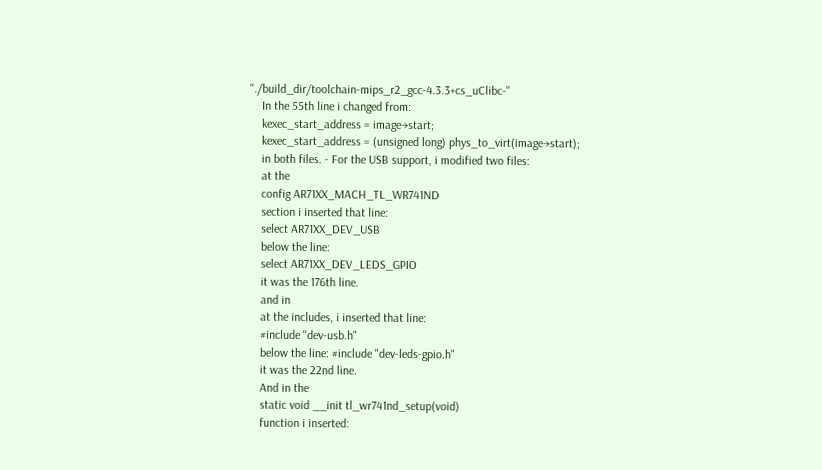"./build_dir/toolchain-mips_r2_gcc-4.3.3+cs_uClibc-"
    In the 55th line i changed from:
    kexec_start_address = image→start;
    kexec_start_address = (unsigned long) phys_to_virt(image→start);
    in both files. - For the USB support, i modified two files:
    at the
    config AR71XX_MACH_TL_WR741ND
    section i inserted that line:
    select AR71XX_DEV_USB
    below the line:
    select AR71XX_DEV_LEDS_GPIO
    it was the 176th line.
    and in
    at the includes, i inserted that line:
    #include "dev-usb.h"
    below the line: #include "dev-leds-gpio.h"
    it was the 22nd line.
    And in the
    static void __init tl_wr741nd_setup(void)
    function i inserted: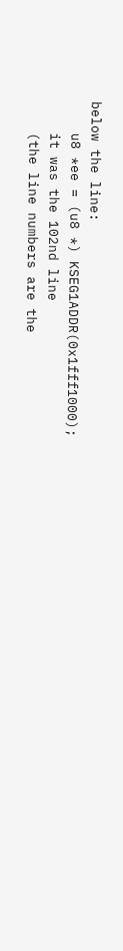below the line:
    u8 *ee = (u8 *) KSEG1ADDR(0x1fff1000);
    it was the 102nd line
    (the line numbers are the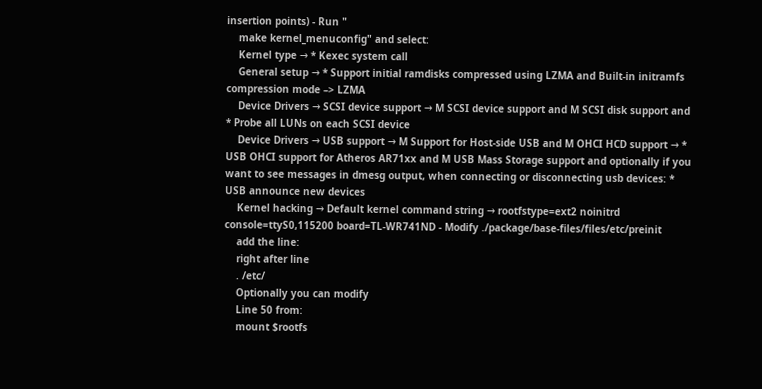insertion points) - Run "
    make kernel_menuconfig" and select:
    Kernel type → * Kexec system call
    General setup → * Support initial ramdisks compressed using LZMA and Built-in initramfs compression mode –> LZMA
    Device Drivers → SCSI device support → M SCSI device support and M SCSI disk support and * Probe all LUNs on each SCSI device
    Device Drivers → USB support → M Support for Host-side USB and M OHCI HCD support → * USB OHCI support for Atheros AR71xx and M USB Mass Storage support and optionally if you want to see messages in dmesg output, when connecting or disconnecting usb devices: * USB announce new devices
    Kernel hacking → Default kernel command string → rootfstype=ext2 noinitrd console=ttyS0,115200 board=TL-WR741ND - Modify ./package/base-files/files/etc/preinit
    add the line:
    right after line
    . /etc/
    Optionally you can modify
    Line 50 from:
    mount $rootfs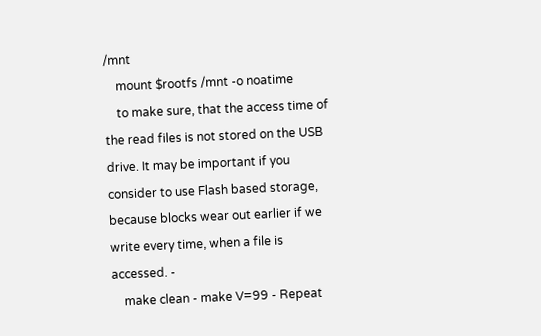/mnt
    mount $rootfs /mnt -o noatime
    to make sure, that the access time of the read files is not stored on the USB drive. It may be important if you consider to use Flash based storage, because blocks wear out earlier if we write every time, when a file is accessed. -
    make clean - make V=99 - Repeat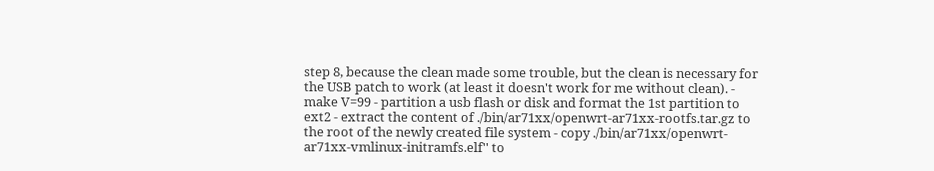step 8, because the clean made some trouble, but the clean is necessary for the USB patch to work (at least it doesn't work for me without clean). - make V=99 - partition a usb flash or disk and format the 1st partition to ext2 - extract the content of ./bin/ar71xx/openwrt-ar71xx-rootfs.tar.gz to the root of the newly created file system - copy ./bin/ar71xx/openwrt-ar71xx-vmlinux-initramfs.elf'' to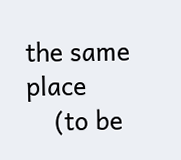the same place
    (to be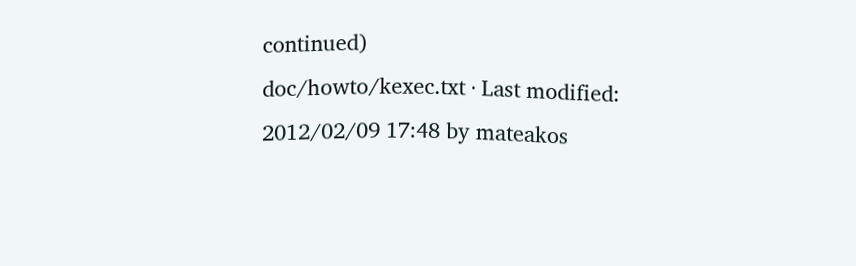continued)
doc/howto/kexec.txt · Last modified: 2012/02/09 17:48 by mateakos